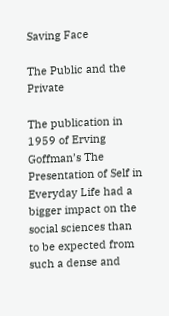Saving Face

The Public and the Private

The publication in 1959 of Erving Goffman’s The Presentation of Self in Everyday Life had a bigger impact on the social sciences than to be expected from such a dense and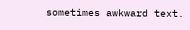sometimes awkward text.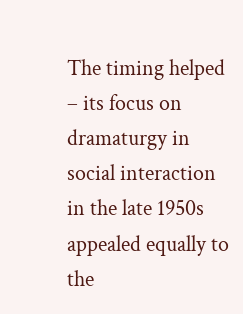The timing helped – its focus on dramaturgy in social interaction in the late 1950s appealed equally to the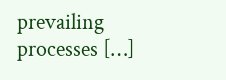prevailing processes […]